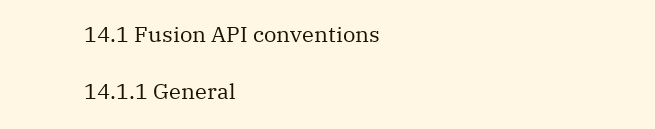14.1 Fusion API conventions

14.1.1 General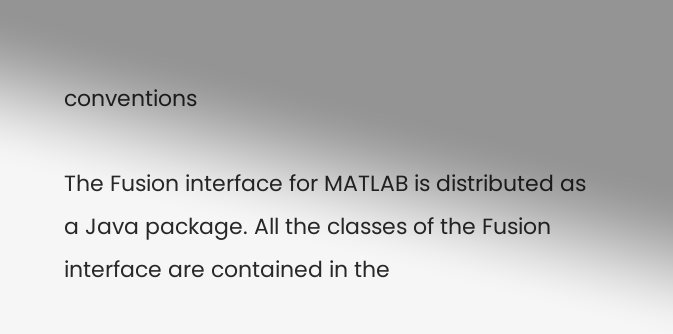conventions

The Fusion interface for MATLAB is distributed as a Java package. All the classes of the Fusion interface are contained in the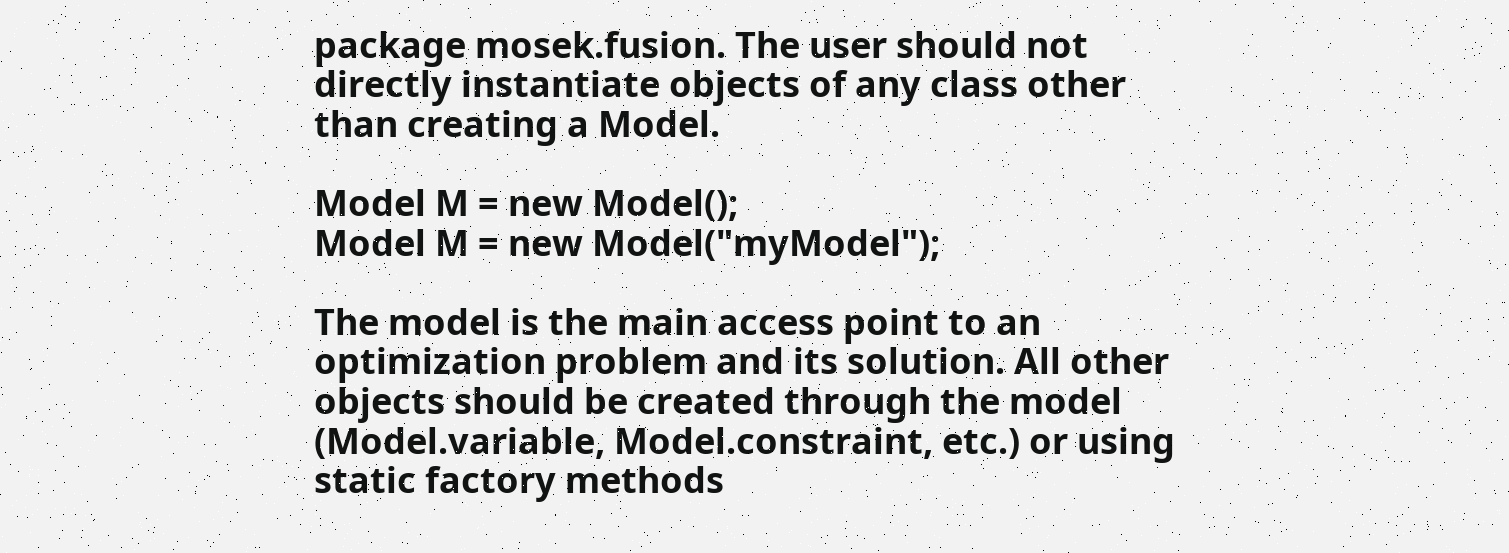package mosek.fusion. The user should not directly instantiate objects of any class other than creating a Model.

Model M = new Model();
Model M = new Model("myModel");

The model is the main access point to an optimization problem and its solution. All other objects should be created through the model (Model.variable, Model.constraint, etc.) or using static factory methods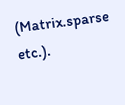(Matrix.sparse etc.).